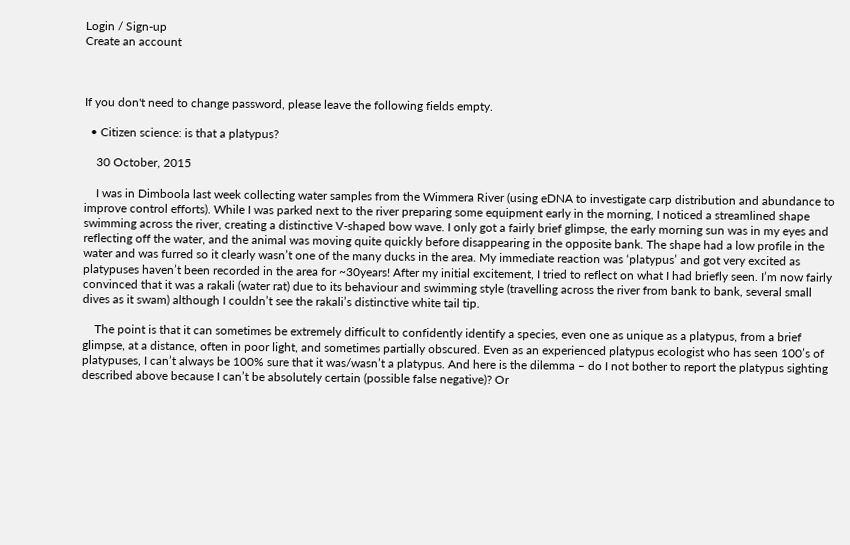Login / Sign-up
Create an account



If you don't need to change password, please leave the following fields empty.

  • Citizen science: is that a platypus?

    30 October, 2015

    I was in Dimboola last week collecting water samples from the Wimmera River (using eDNA to investigate carp distribution and abundance to improve control efforts). While I was parked next to the river preparing some equipment early in the morning, I noticed a streamlined shape swimming across the river, creating a distinctive V-shaped bow wave. I only got a fairly brief glimpse, the early morning sun was in my eyes and reflecting off the water, and the animal was moving quite quickly before disappearing in the opposite bank. The shape had a low profile in the water and was furred so it clearly wasn’t one of the many ducks in the area. My immediate reaction was ‘platypus’ and got very excited as platypuses haven’t been recorded in the area for ~30years! After my initial excitement, I tried to reflect on what I had briefly seen. I’m now fairly convinced that it was a rakali (water rat) due to its behaviour and swimming style (travelling across the river from bank to bank, several small dives as it swam) although I couldn’t see the rakali’s distinctive white tail tip.

    The point is that it can sometimes be extremely difficult to confidently identify a species, even one as unique as a platypus, from a brief glimpse, at a distance, often in poor light, and sometimes partially obscured. Even as an experienced platypus ecologist who has seen 100’s of platypuses, I can’t always be 100% sure that it was/wasn’t a platypus. And here is the dilemma – do I not bother to report the platypus sighting described above because I can’t be absolutely certain (possible false negative)? Or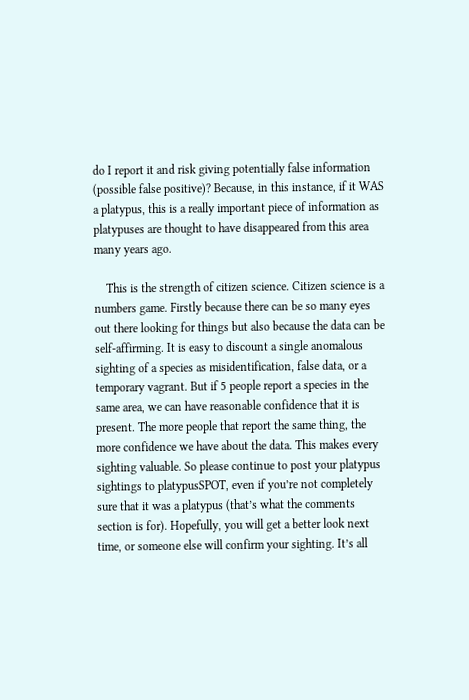do I report it and risk giving potentially false information (possible false positive)? Because, in this instance, if it WAS a platypus, this is a really important piece of information as platypuses are thought to have disappeared from this area many years ago.

    This is the strength of citizen science. Citizen science is a numbers game. Firstly because there can be so many eyes out there looking for things but also because the data can be self-affirming. It is easy to discount a single anomalous sighting of a species as misidentification, false data, or a temporary vagrant. But if 5 people report a species in the same area, we can have reasonable confidence that it is present. The more people that report the same thing, the more confidence we have about the data. This makes every sighting valuable. So please continue to post your platypus sightings to platypusSPOT, even if you’re not completely sure that it was a platypus (that’s what the comments section is for). Hopefully, you will get a better look next time, or someone else will confirm your sighting. It’s all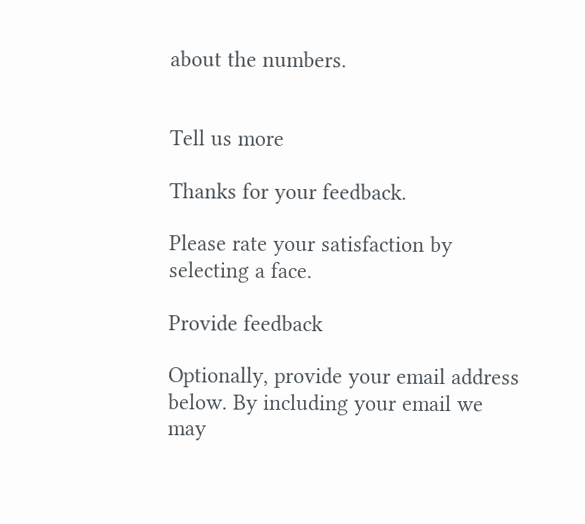about the numbers.


Tell us more

Thanks for your feedback.

Please rate your satisfaction by selecting a face.

Provide feedback

Optionally, provide your email address below. By including your email we may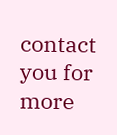contact you for more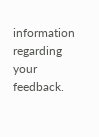information regarding your feedback.